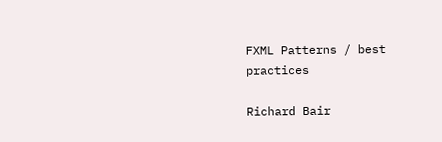FXML Patterns / best practices

Richard Bair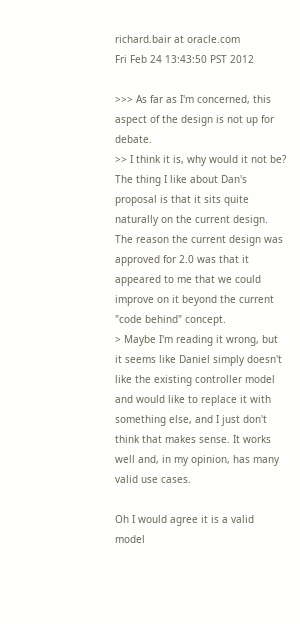richard.bair at oracle.com
Fri Feb 24 13:43:50 PST 2012

>>> As far as I'm concerned, this aspect of the design is not up for debate.
>> I think it is, why would it not be? The thing I like about Dan's proposal is that it sits quite naturally on the current design. The reason the current design was approved for 2.0 was that it appeared to me that we could improve on it beyond the current "code behind" concept.
> Maybe I'm reading it wrong, but it seems like Daniel simply doesn't like the existing controller model and would like to replace it with something else, and I just don't think that makes sense. It works well and, in my opinion, has many valid use cases.

Oh I would agree it is a valid model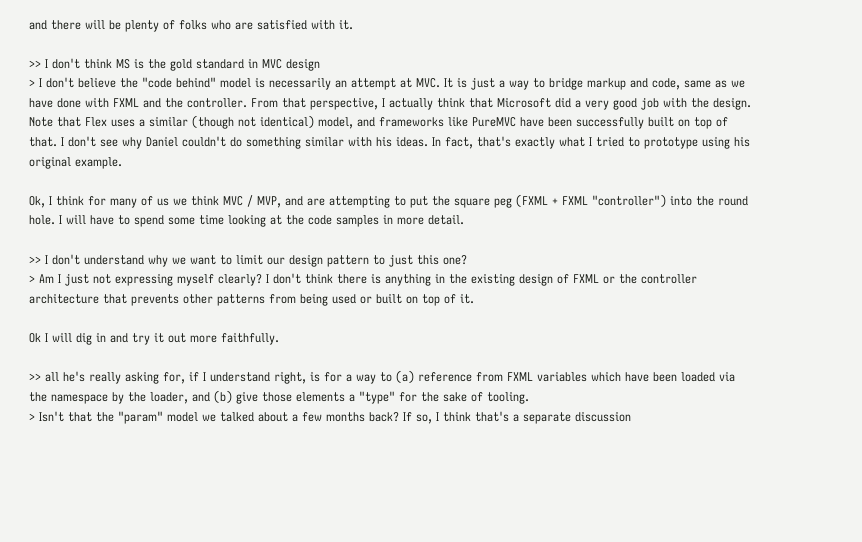and there will be plenty of folks who are satisfied with it.

>> I don't think MS is the gold standard in MVC design
> I don't believe the "code behind" model is necessarily an attempt at MVC. It is just a way to bridge markup and code, same as we have done with FXML and the controller. From that perspective, I actually think that Microsoft did a very good job with the design. Note that Flex uses a similar (though not identical) model, and frameworks like PureMVC have been successfully built on top of that. I don't see why Daniel couldn't do something similar with his ideas. In fact, that's exactly what I tried to prototype using his original example.

Ok, I think for many of us we think MVC / MVP, and are attempting to put the square peg (FXML + FXML "controller") into the round hole. I will have to spend some time looking at the code samples in more detail.

>> I don't understand why we want to limit our design pattern to just this one?
> Am I just not expressing myself clearly? I don't think there is anything in the existing design of FXML or the controller architecture that prevents other patterns from being used or built on top of it.

Ok I will dig in and try it out more faithfully.

>> all he's really asking for, if I understand right, is for a way to (a) reference from FXML variables which have been loaded via the namespace by the loader, and (b) give those elements a "type" for the sake of tooling.
> Isn't that the "param" model we talked about a few months back? If so, I think that's a separate discussion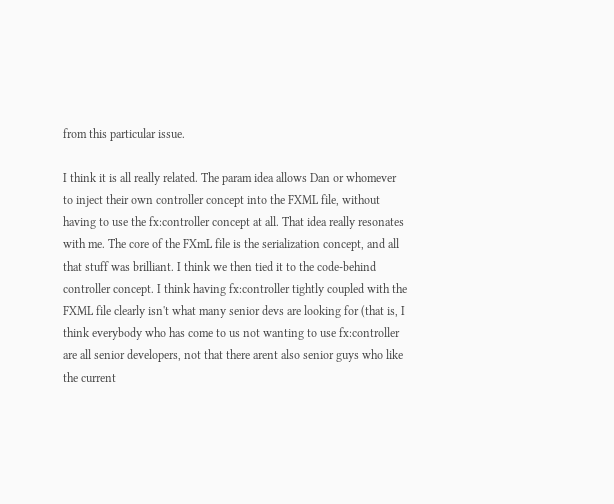from this particular issue.

I think it is all really related. The param idea allows Dan or whomever to inject their own controller concept into the FXML file, without having to use the fx:controller concept at all. That idea really resonates with me. The core of the FXmL file is the serialization concept, and all that stuff was brilliant. I think we then tied it to the code-behind controller concept. I think having fx:controller tightly coupled with the FXML file clearly isn't what many senior devs are looking for (that is, I think everybody who has come to us not wanting to use fx:controller are all senior developers, not that there arent also senior guys who like the current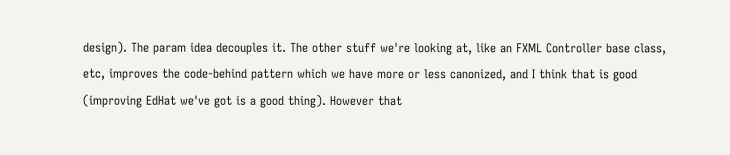design). The param idea decouples it. The other stuff we're looking at, like an FXML Controller base class, etc, improves the code-behind pattern which we have more or less canonized, and I think that is good (improving EdHat we've got is a good thing). However that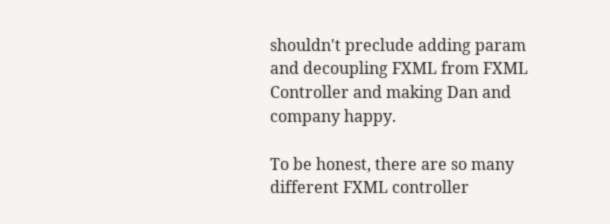shouldn't preclude adding param and decoupling FXML from FXML Controller and making Dan and company happy.

To be honest, there are so many different FXML controller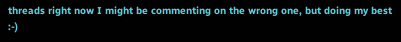threads right now I might be commenting on the wrong one, but doing my best :-)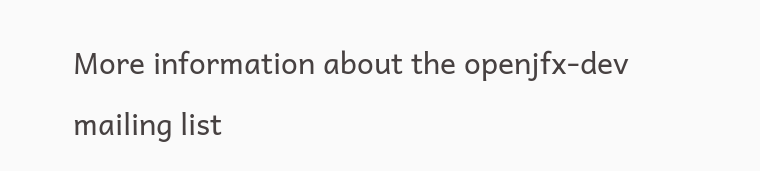More information about the openjfx-dev mailing list